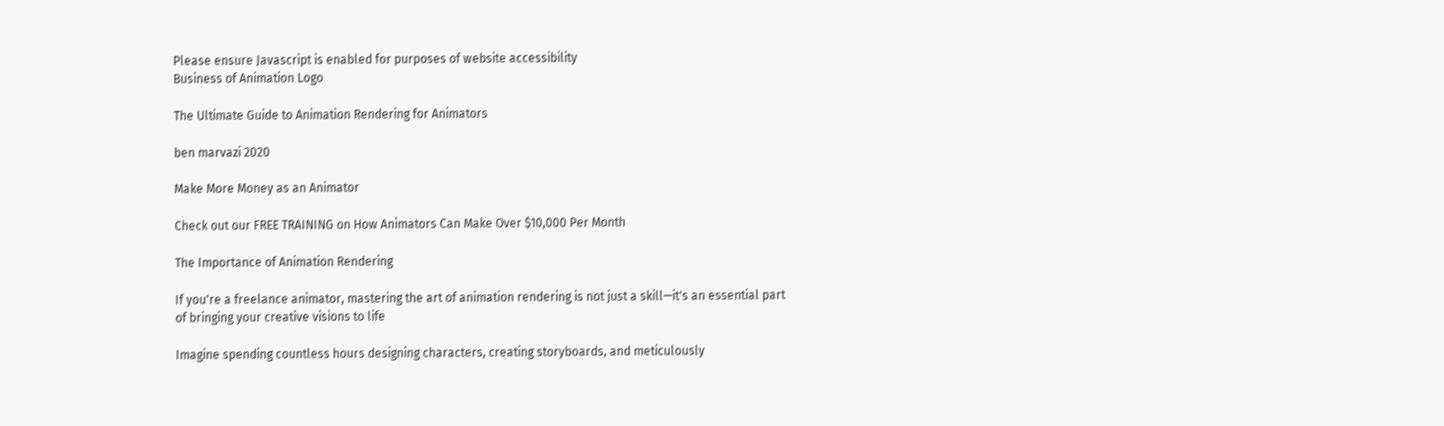Please ensure Javascript is enabled for purposes of website accessibility
Business of Animation Logo

The Ultimate Guide to Animation Rendering for Animators

ben marvazi 2020

Make More Money as an Animator

Check out our FREE TRAINING on How Animators Can Make Over $10,000 Per Month

The Importance of Animation Rendering

If you're a freelance animator, mastering the art of animation rendering is not just a skill—it's an essential part of bringing your creative visions to life

Imagine spending countless hours designing characters, creating storyboards, and meticulously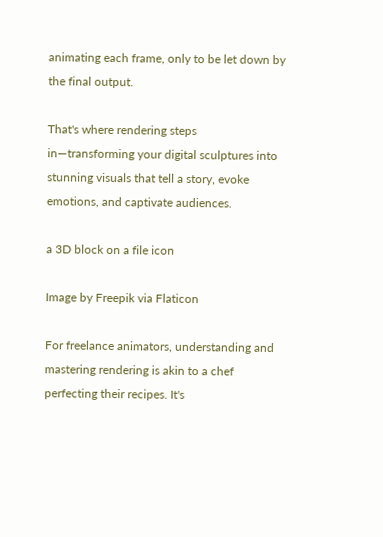animating each frame, only to be let down by the final output.

That's where rendering steps in—transforming your digital sculptures into stunning visuals that tell a story, evoke emotions, and captivate audiences.

a 3D block on a file icon

Image by Freepik via Flaticon

For freelance animators, understanding and mastering rendering is akin to a chef perfecting their recipes. It's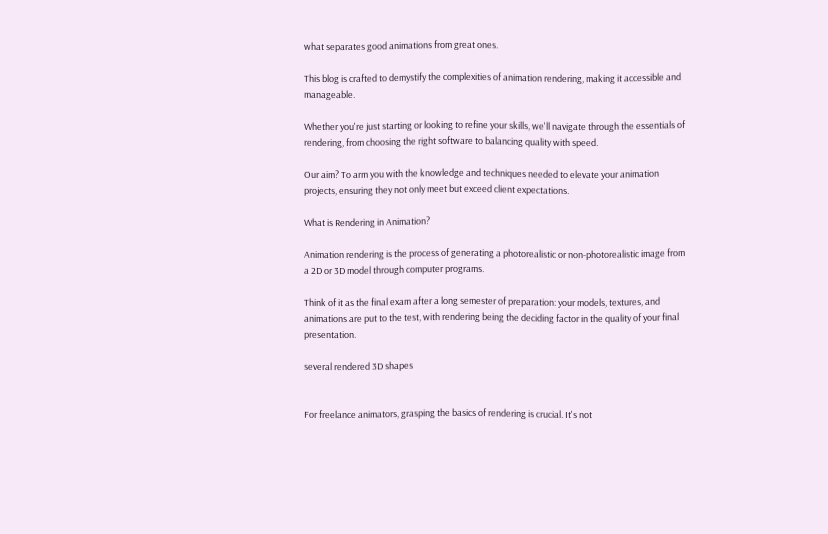what separates good animations from great ones.

This blog is crafted to demystify the complexities of animation rendering, making it accessible and manageable.

Whether you're just starting or looking to refine your skills, we'll navigate through the essentials of rendering, from choosing the right software to balancing quality with speed.

Our aim? To arm you with the knowledge and techniques needed to elevate your animation projects, ensuring they not only meet but exceed client expectations.

What is Rendering in Animation?

Animation rendering is the process of generating a photorealistic or non-photorealistic image from a 2D or 3D model through computer programs.

Think of it as the final exam after a long semester of preparation: your models, textures, and animations are put to the test, with rendering being the deciding factor in the quality of your final presentation.

several rendered 3D shapes


For freelance animators, grasping the basics of rendering is crucial. It's not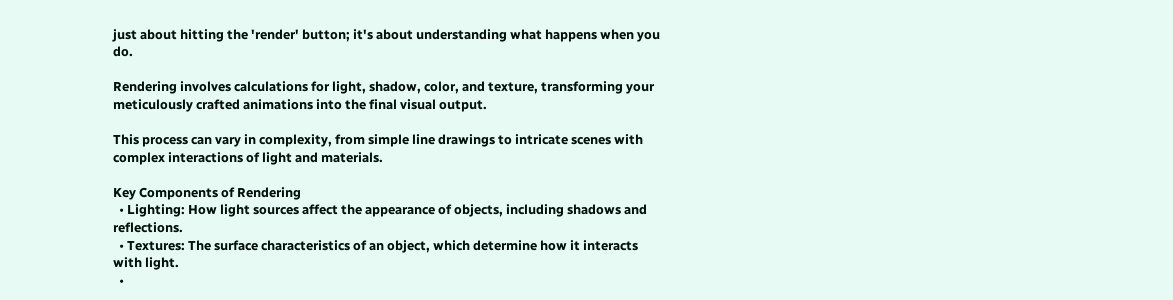just about hitting the 'render' button; it's about understanding what happens when you do.

Rendering involves calculations for light, shadow, color, and texture, transforming your meticulously crafted animations into the final visual output.

This process can vary in complexity, from simple line drawings to intricate scenes with complex interactions of light and materials.

Key Components of Rendering
  • Lighting: How light sources affect the appearance of objects, including shadows and reflections.
  • Textures: The surface characteristics of an object, which determine how it interacts with light.
  •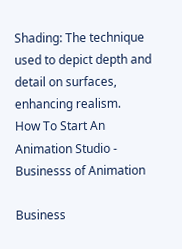Shading: The technique used to depict depth and detail on surfaces, enhancing realism.
How To Start An Animation Studio - Businesss of Animation

Business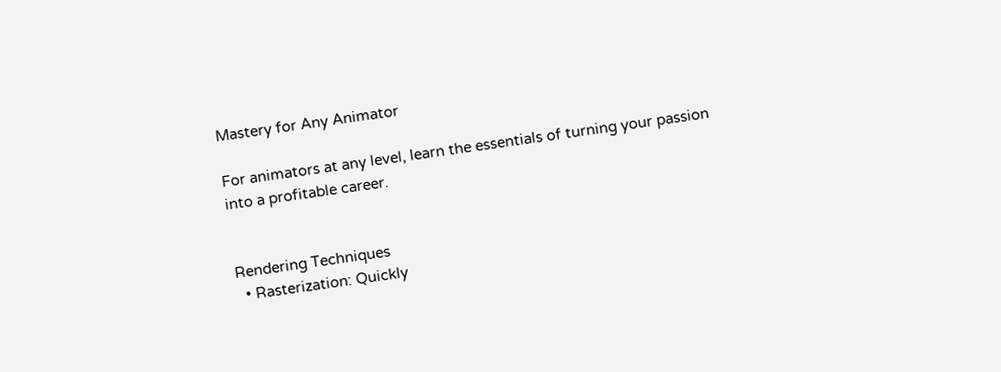Mastery for Any Animator

For animators at any level, learn the essentials of turning your passion into a profitable career.


Rendering Techniques
  • Rasterization: Quickly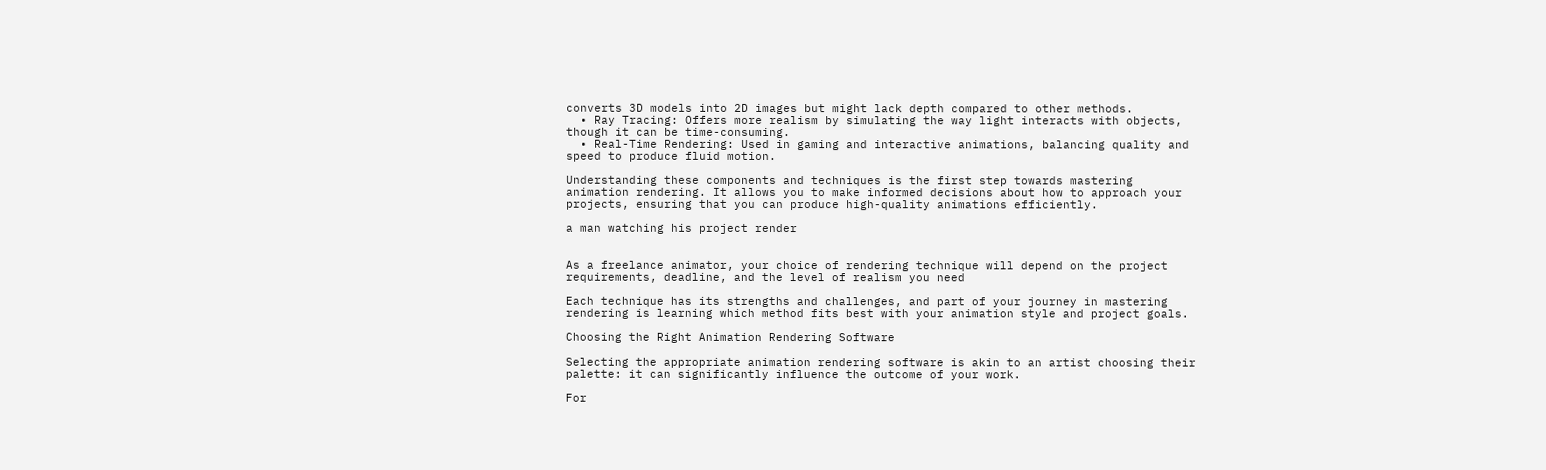converts 3D models into 2D images but might lack depth compared to other methods.
  • Ray Tracing: Offers more realism by simulating the way light interacts with objects, though it can be time-consuming.
  • Real-Time Rendering: Used in gaming and interactive animations, balancing quality and speed to produce fluid motion.

Understanding these components and techniques is the first step towards mastering animation rendering. It allows you to make informed decisions about how to approach your projects, ensuring that you can produce high-quality animations efficiently.

a man watching his project render


As a freelance animator, your choice of rendering technique will depend on the project requirements, deadline, and the level of realism you need

Each technique has its strengths and challenges, and part of your journey in mastering rendering is learning which method fits best with your animation style and project goals.

Choosing the Right Animation Rendering Software

Selecting the appropriate animation rendering software is akin to an artist choosing their palette: it can significantly influence the outcome of your work.

For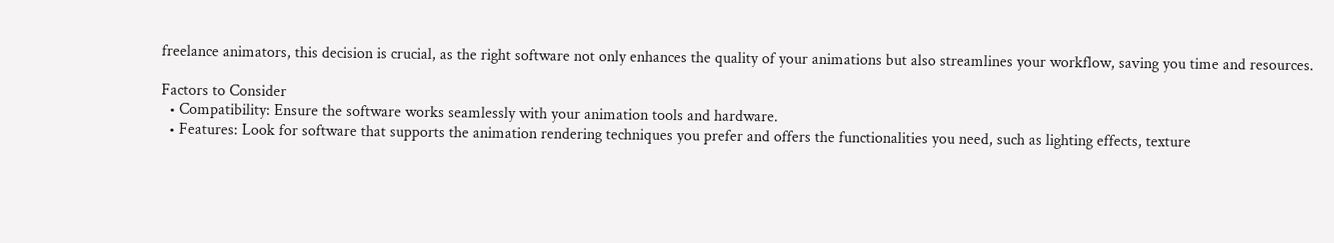freelance animators, this decision is crucial, as the right software not only enhances the quality of your animations but also streamlines your workflow, saving you time and resources.

Factors to Consider
  • Compatibility: Ensure the software works seamlessly with your animation tools and hardware.
  • Features: Look for software that supports the animation rendering techniques you prefer and offers the functionalities you need, such as lighting effects, texture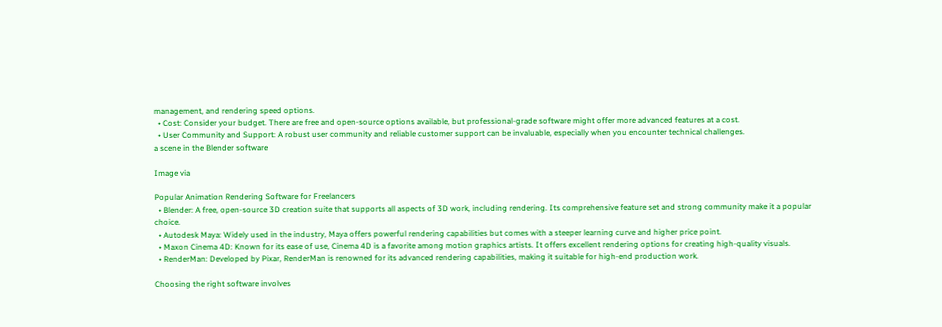management, and rendering speed options.
  • Cost: Consider your budget. There are free and open-source options available, but professional-grade software might offer more advanced features at a cost.
  • User Community and Support: A robust user community and reliable customer support can be invaluable, especially when you encounter technical challenges.
a scene in the Blender software

Image via

Popular Animation Rendering Software for Freelancers
  • Blender: A free, open-source 3D creation suite that supports all aspects of 3D work, including rendering. Its comprehensive feature set and strong community make it a popular choice.
  • Autodesk Maya: Widely used in the industry, Maya offers powerful rendering capabilities but comes with a steeper learning curve and higher price point.
  • Maxon Cinema 4D: Known for its ease of use, Cinema 4D is a favorite among motion graphics artists. It offers excellent rendering options for creating high-quality visuals.
  • RenderMan: Developed by Pixar, RenderMan is renowned for its advanced rendering capabilities, making it suitable for high-end production work.

Choosing the right software involves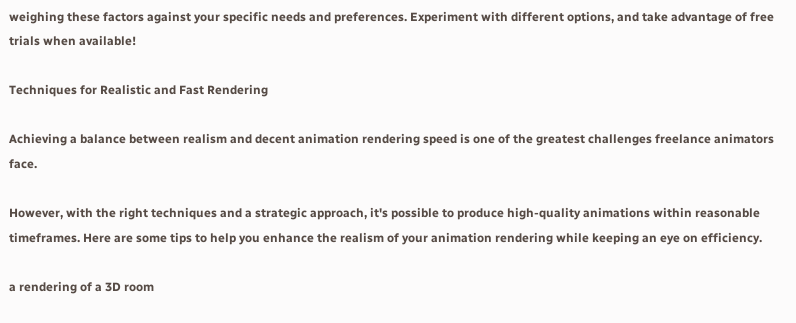weighing these factors against your specific needs and preferences. Experiment with different options, and take advantage of free trials when available!

Techniques for Realistic and Fast Rendering

Achieving a balance between realism and decent animation rendering speed is one of the greatest challenges freelance animators face.

However, with the right techniques and a strategic approach, it's possible to produce high-quality animations within reasonable timeframes. Here are some tips to help you enhance the realism of your animation rendering while keeping an eye on efficiency.

a rendering of a 3D room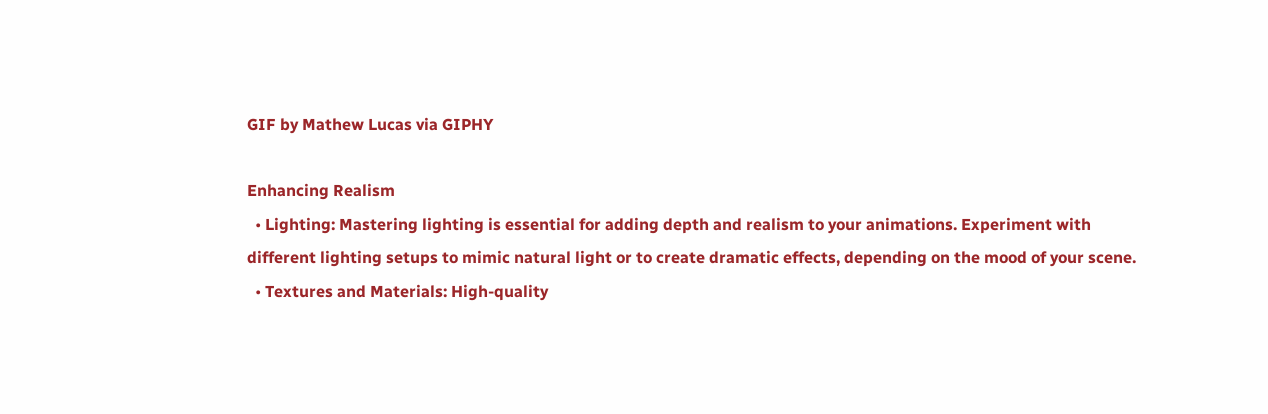GIF by Mathew Lucas via GIPHY

Enhancing Realism
  • Lighting: Mastering lighting is essential for adding depth and realism to your animations. Experiment with different lighting setups to mimic natural light or to create dramatic effects, depending on the mood of your scene.
  • Textures and Materials: High-quality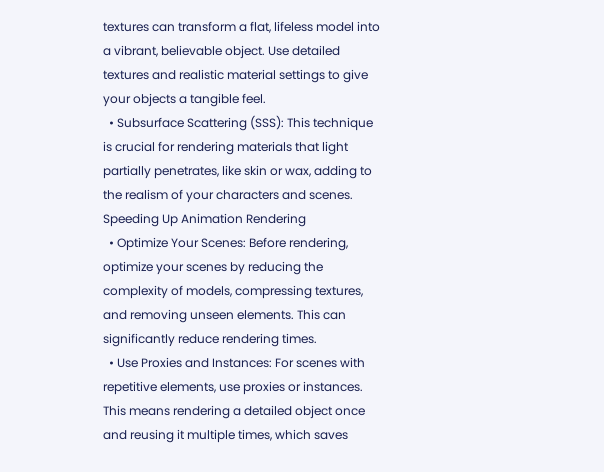textures can transform a flat, lifeless model into a vibrant, believable object. Use detailed textures and realistic material settings to give your objects a tangible feel.
  • Subsurface Scattering (SSS): This technique is crucial for rendering materials that light partially penetrates, like skin or wax, adding to the realism of your characters and scenes.
Speeding Up Animation Rendering
  • Optimize Your Scenes: Before rendering, optimize your scenes by reducing the complexity of models, compressing textures, and removing unseen elements. This can significantly reduce rendering times.
  • Use Proxies and Instances: For scenes with repetitive elements, use proxies or instances. This means rendering a detailed object once and reusing it multiple times, which saves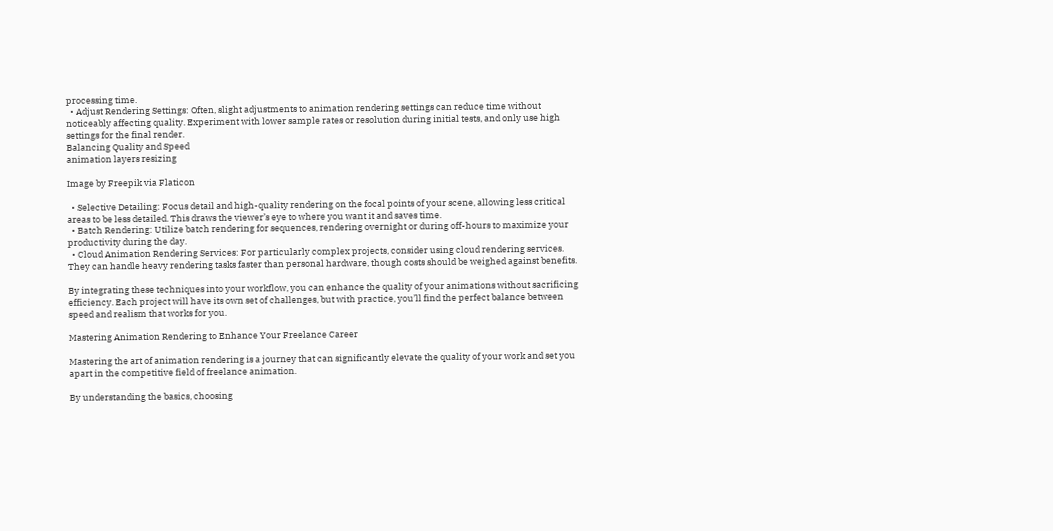processing time.
  • Adjust Rendering Settings: Often, slight adjustments to animation rendering settings can reduce time without noticeably affecting quality. Experiment with lower sample rates or resolution during initial tests, and only use high settings for the final render.
Balancing Quality and Speed
animation layers resizing

Image by Freepik via Flaticon

  • Selective Detailing: Focus detail and high-quality rendering on the focal points of your scene, allowing less critical areas to be less detailed. This draws the viewer’s eye to where you want it and saves time.
  • Batch Rendering: Utilize batch rendering for sequences, rendering overnight or during off-hours to maximize your productivity during the day.
  • Cloud Animation Rendering Services: For particularly complex projects, consider using cloud rendering services. They can handle heavy rendering tasks faster than personal hardware, though costs should be weighed against benefits.

By integrating these techniques into your workflow, you can enhance the quality of your animations without sacrificing efficiency. Each project will have its own set of challenges, but with practice, you’ll find the perfect balance between speed and realism that works for you.

Mastering Animation Rendering to Enhance Your Freelance Career

Mastering the art of animation rendering is a journey that can significantly elevate the quality of your work and set you apart in the competitive field of freelance animation.

By understanding the basics, choosing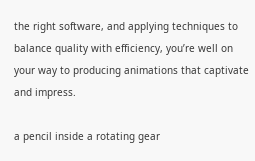the right software, and applying techniques to balance quality with efficiency, you’re well on your way to producing animations that captivate and impress.

a pencil inside a rotating gear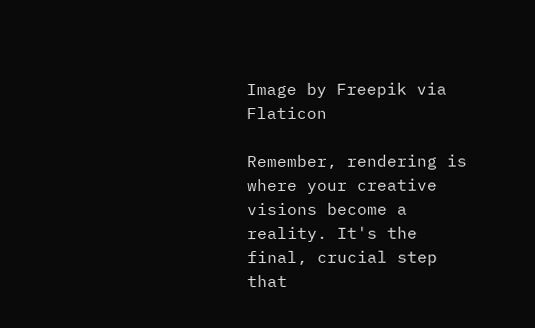Image by Freepik via Flaticon

Remember, rendering is where your creative visions become a reality. It's the final, crucial step that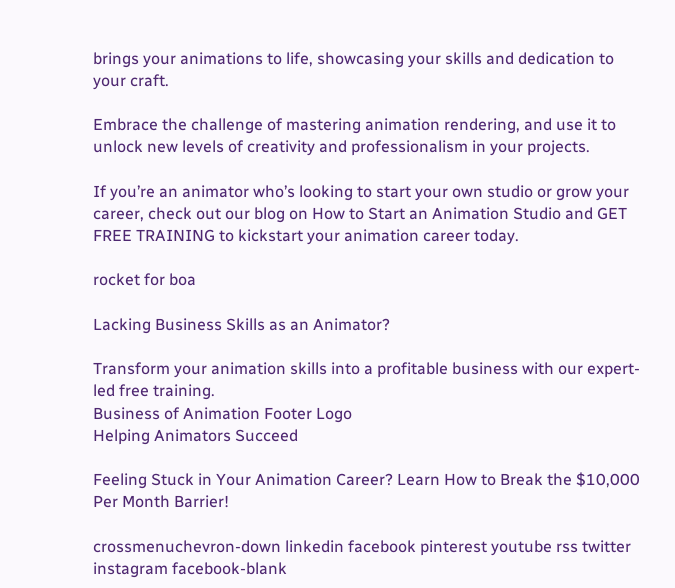brings your animations to life, showcasing your skills and dedication to your craft.

Embrace the challenge of mastering animation rendering, and use it to unlock new levels of creativity and professionalism in your projects.

If you’re an animator who’s looking to start your own studio or grow your career, check out our blog on How to Start an Animation Studio and GET FREE TRAINING to kickstart your animation career today.

rocket for boa

Lacking Business Skills as an Animator?

Transform your animation skills into a profitable business with our expert-led free training.
Business of Animation Footer Logo
Helping Animators Succeed

Feeling Stuck in Your Animation Career? Learn How to Break the $10,000 Per Month Barrier!

crossmenuchevron-down linkedin facebook pinterest youtube rss twitter instagram facebook-blank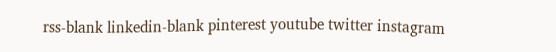rss-blank linkedin-blank pinterest youtube twitter instagram